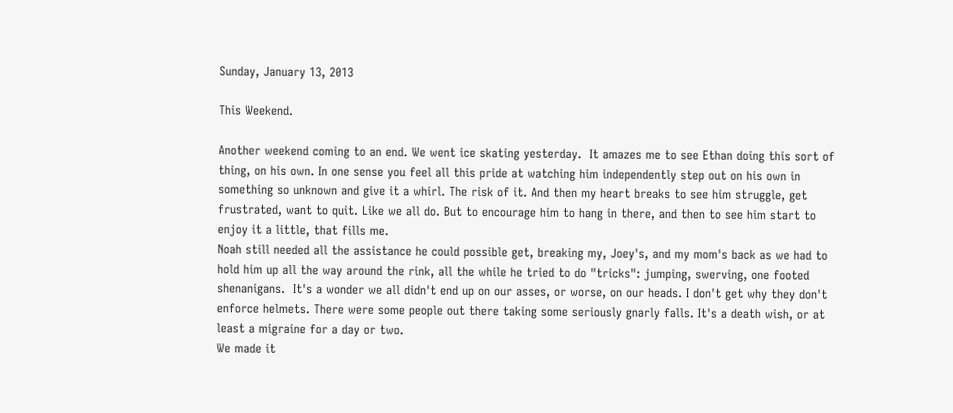Sunday, January 13, 2013

This Weekend.

Another weekend coming to an end. We went ice skating yesterday.  It amazes me to see Ethan doing this sort of thing, on his own. In one sense you feel all this pride at watching him independently step out on his own in something so unknown and give it a whirl. The risk of it. And then my heart breaks to see him struggle, get frustrated, want to quit. Like we all do. But to encourage him to hang in there, and then to see him start to enjoy it a little, that fills me.
Noah still needed all the assistance he could possible get, breaking my, Joey's, and my mom's back as we had to hold him up all the way around the rink, all the while he tried to do "tricks": jumping, swerving, one footed shenanigans.  It's a wonder we all didn't end up on our asses, or worse, on our heads. I don't get why they don't enforce helmets. There were some people out there taking some seriously gnarly falls. It's a death wish, or at least a migraine for a day or two.
We made it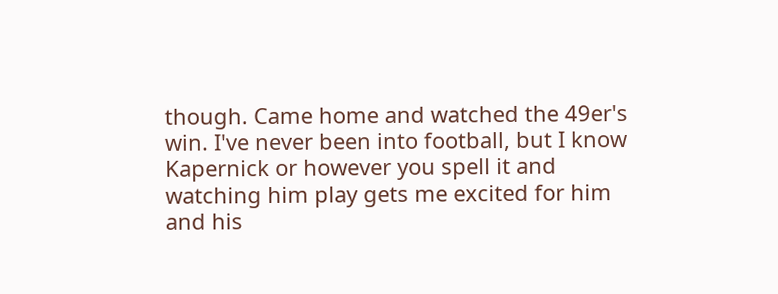though. Came home and watched the 49er's win. I've never been into football, but I know Kapernick or however you spell it and watching him play gets me excited for him and his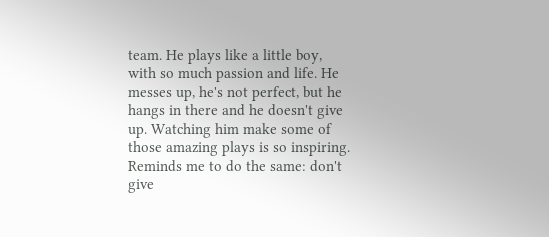team. He plays like a little boy, with so much passion and life. He messes up, he's not perfect, but he hangs in there and he doesn't give up. Watching him make some of those amazing plays is so inspiring.
Reminds me to do the same: don't give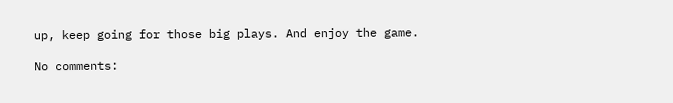up, keep going for those big plays. And enjoy the game.

No comments: